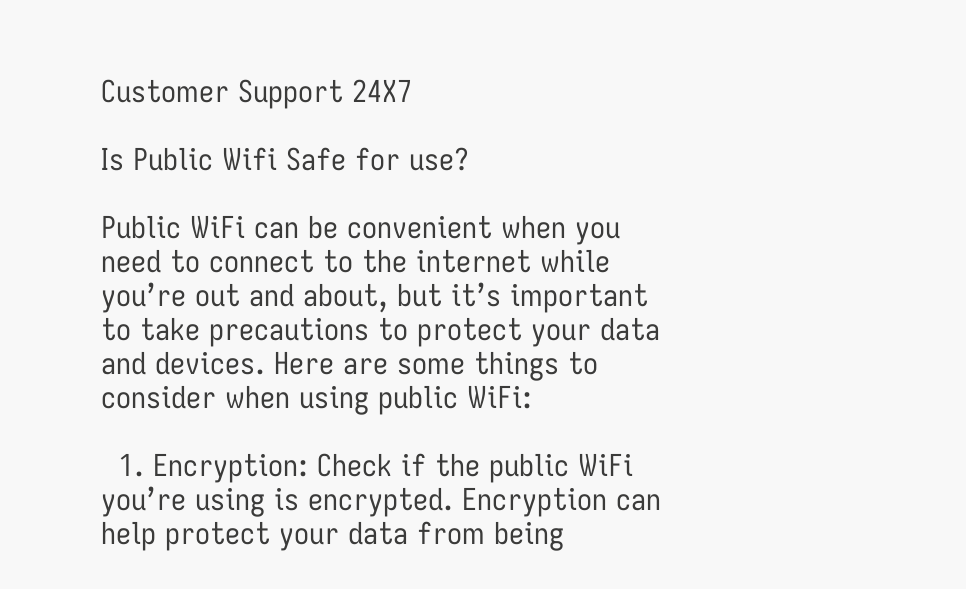Customer Support 24X7

Is Public Wifi Safe for use?

Public WiFi can be convenient when you need to connect to the internet while you’re out and about, but it’s important to take precautions to protect your data and devices. Here are some things to consider when using public WiFi:

  1. Encryption: Check if the public WiFi you’re using is encrypted. Encryption can help protect your data from being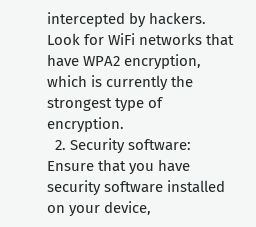intercepted by hackers. Look for WiFi networks that have WPA2 encryption, which is currently the strongest type of encryption.
  2. Security software: Ensure that you have security software installed on your device,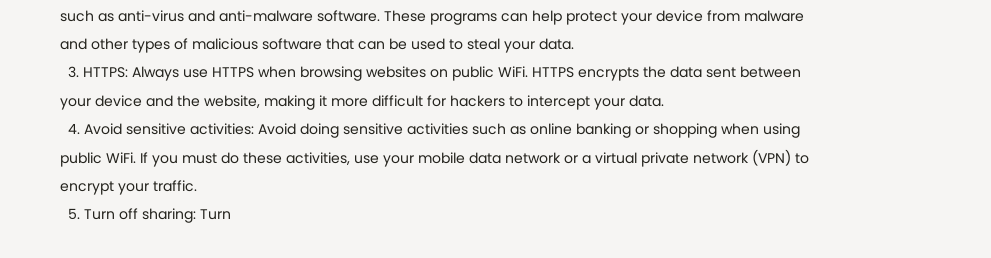such as anti-virus and anti-malware software. These programs can help protect your device from malware and other types of malicious software that can be used to steal your data.
  3. HTTPS: Always use HTTPS when browsing websites on public WiFi. HTTPS encrypts the data sent between your device and the website, making it more difficult for hackers to intercept your data.
  4. Avoid sensitive activities: Avoid doing sensitive activities such as online banking or shopping when using public WiFi. If you must do these activities, use your mobile data network or a virtual private network (VPN) to encrypt your traffic.
  5. Turn off sharing: Turn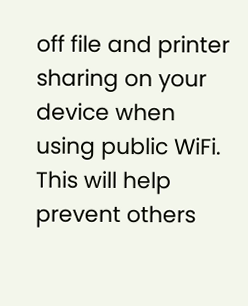off file and printer sharing on your device when using public WiFi. This will help prevent others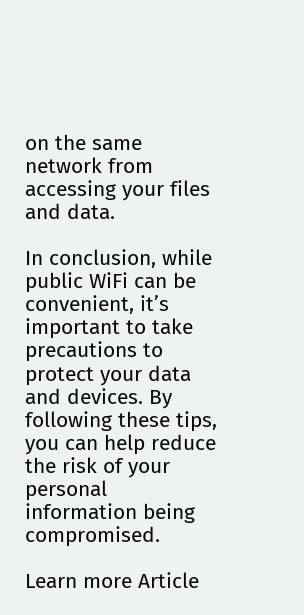on the same network from accessing your files and data.

In conclusion, while public WiFi can be convenient, it’s important to take precautions to protect your data and devices. By following these tips, you can help reduce the risk of your personal information being compromised.

Learn more Article